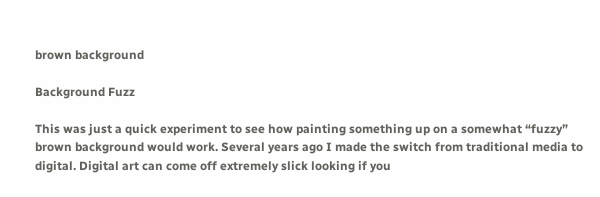brown background

Background Fuzz

This was just a quick experiment to see how painting something up on a somewhat “fuzzy” brown background would work. Several years ago I made the switch from traditional media to digital. Digital art can come off extremely slick looking if you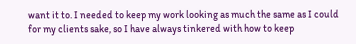want it to. I needed to keep my work looking as much the same as I could for my clients sake, so I have always tinkered with how to keep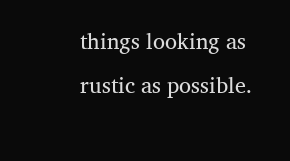things looking as rustic as possible.